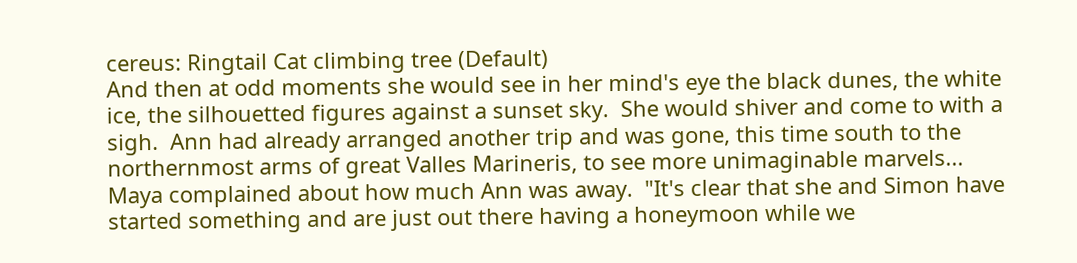cereus: Ringtail Cat climbing tree (Default)
And then at odd moments she would see in her mind's eye the black dunes, the white ice, the silhouetted figures against a sunset sky.  She would shiver and come to with a sigh.  Ann had already arranged another trip and was gone, this time south to the northernmost arms of great Valles Marineris, to see more unimaginable marvels...
Maya complained about how much Ann was away.  "It's clear that she and Simon have started something and are just out there having a honeymoon while we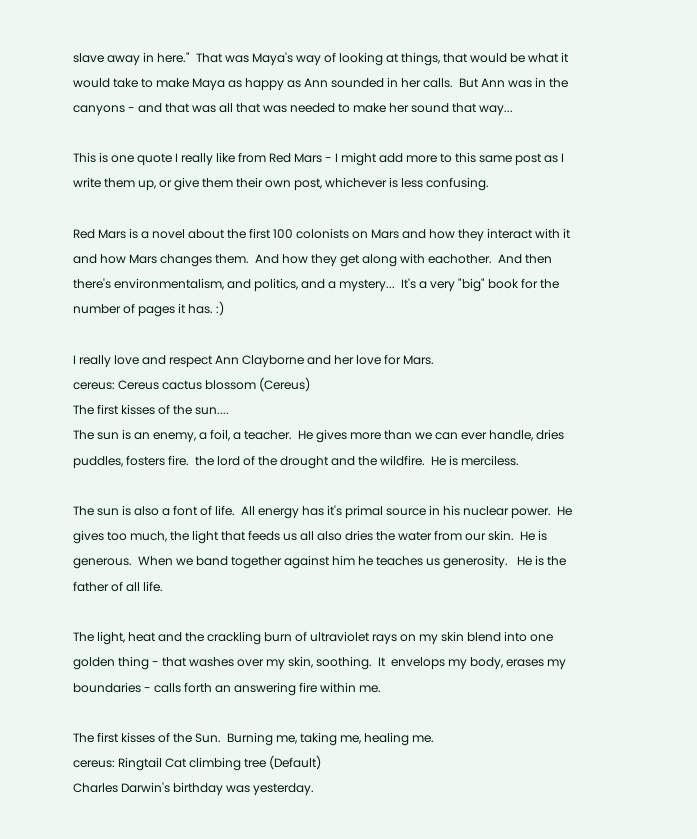slave away in here."  That was Maya's way of looking at things, that would be what it would take to make Maya as happy as Ann sounded in her calls.  But Ann was in the canyons - and that was all that was needed to make her sound that way...

This is one quote I really like from Red Mars - I might add more to this same post as I write them up, or give them their own post, whichever is less confusing.

Red Mars is a novel about the first 100 colonists on Mars and how they interact with it and how Mars changes them.  And how they get along with eachother.  And then there's environmentalism, and politics, and a mystery...  It's a very "big" book for the number of pages it has. :)

I really love and respect Ann Clayborne and her love for Mars.
cereus: Cereus cactus blossom (Cereus)
The first kisses of the sun....
The sun is an enemy, a foil, a teacher.  He gives more than we can ever handle, dries puddles, fosters fire.  the lord of the drought and the wildfire.  He is merciless.

The sun is also a font of life.  All energy has it's primal source in his nuclear power.  He gives too much, the light that feeds us all also dries the water from our skin.  He is generous.  When we band together against him he teaches us generosity.   He is the father of all life.

The light, heat and the crackling burn of ultraviolet rays on my skin blend into one golden thing - that washes over my skin, soothing.  It  envelops my body, erases my boundaries - calls forth an answering fire within me.

The first kisses of the Sun.  Burning me, taking me, healing me.
cereus: Ringtail Cat climbing tree (Default)
Charles Darwin's birthday was yesterday.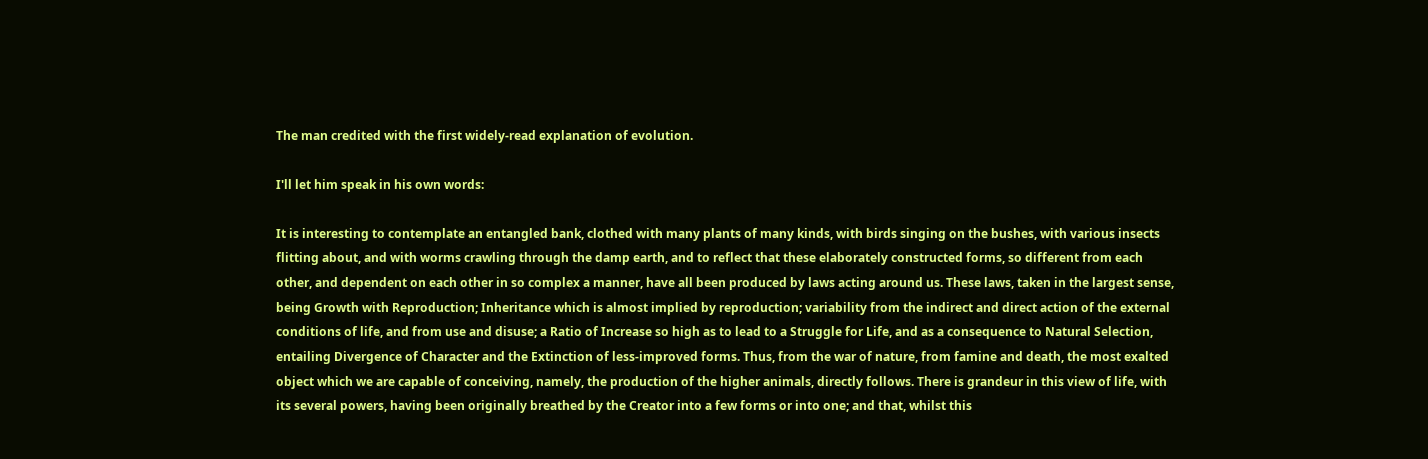The man credited with the first widely-read explanation of evolution.

I'll let him speak in his own words:

It is interesting to contemplate an entangled bank, clothed with many plants of many kinds, with birds singing on the bushes, with various insects flitting about, and with worms crawling through the damp earth, and to reflect that these elaborately constructed forms, so different from each other, and dependent on each other in so complex a manner, have all been produced by laws acting around us. These laws, taken in the largest sense, being Growth with Reproduction; Inheritance which is almost implied by reproduction; variability from the indirect and direct action of the external conditions of life, and from use and disuse; a Ratio of Increase so high as to lead to a Struggle for Life, and as a consequence to Natural Selection, entailing Divergence of Character and the Extinction of less-improved forms. Thus, from the war of nature, from famine and death, the most exalted object which we are capable of conceiving, namely, the production of the higher animals, directly follows. There is grandeur in this view of life, with its several powers, having been originally breathed by the Creator into a few forms or into one; and that, whilst this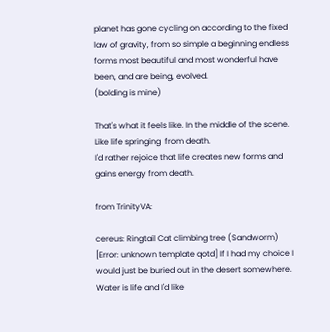planet has gone cycling on according to the fixed law of gravity, from so simple a beginning endless forms most beautiful and most wonderful have been, and are being, evolved.
(bolding is mine)

That's what it feels like. In the middle of the scene.  Like life springing  from death.
I'd rather rejoice that life creates new forms and gains energy from death.

from TrinityVA:

cereus: Ringtail Cat climbing tree (Sandworm)
[Error: unknown template qotd] If I had my choice I would just be buried out in the desert somewhere.  Water is life and I'd like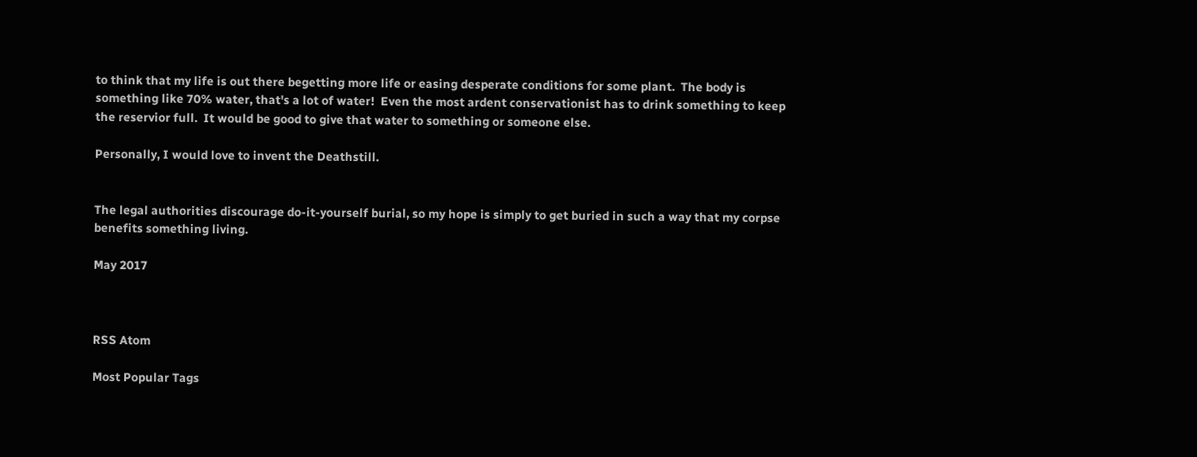to think that my life is out there begetting more life or easing desperate conditions for some plant.  The body is something like 70% water, that's a lot of water!  Even the most ardent conservationist has to drink something to keep the reservior full.  It would be good to give that water to something or someone else.

Personally, I would love to invent the Deathstill.


The legal authorities discourage do-it-yourself burial, so my hope is simply to get buried in such a way that my corpse benefits something living.

May 2017



RSS Atom

Most Popular Tags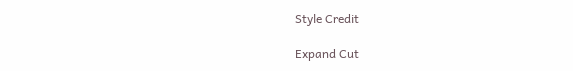Style Credit

Expand Cut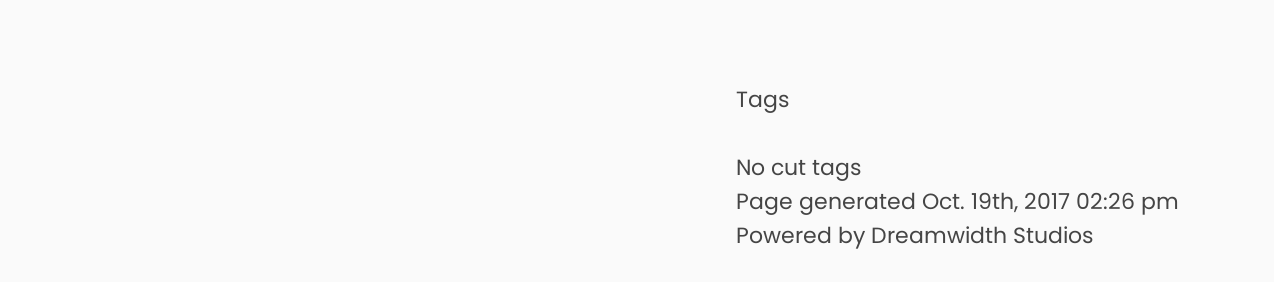Tags

No cut tags
Page generated Oct. 19th, 2017 02:26 pm
Powered by Dreamwidth Studios